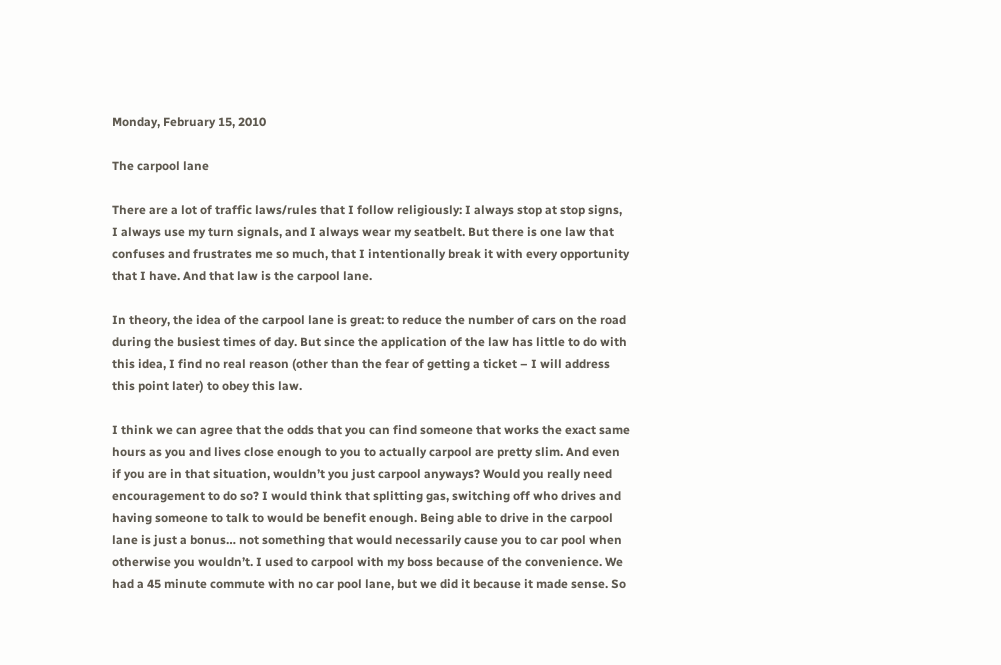Monday, February 15, 2010

The carpool lane

There are a lot of traffic laws/rules that I follow religiously: I always stop at stop signs, I always use my turn signals, and I always wear my seatbelt. But there is one law that confuses and frustrates me so much, that I intentionally break it with every opportunity that I have. And that law is the carpool lane.

In theory, the idea of the carpool lane is great: to reduce the number of cars on the road during the busiest times of day. But since the application of the law has little to do with this idea, I find no real reason (other than the fear of getting a ticket – I will address this point later) to obey this law.

I think we can agree that the odds that you can find someone that works the exact same hours as you and lives close enough to you to actually carpool are pretty slim. And even if you are in that situation, wouldn’t you just carpool anyways? Would you really need encouragement to do so? I would think that splitting gas, switching off who drives and having someone to talk to would be benefit enough. Being able to drive in the carpool lane is just a bonus… not something that would necessarily cause you to car pool when otherwise you wouldn’t. I used to carpool with my boss because of the convenience. We had a 45 minute commute with no car pool lane, but we did it because it made sense. So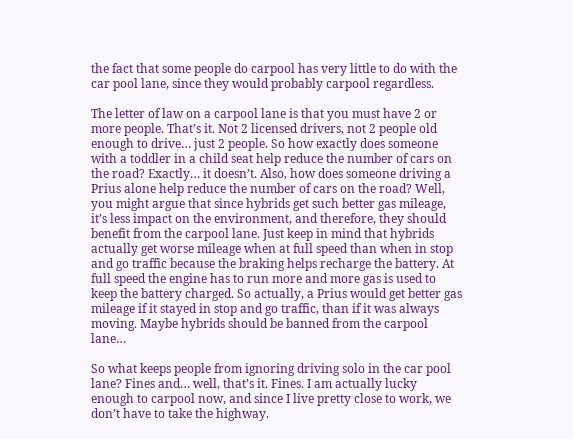the fact that some people do carpool has very little to do with the car pool lane, since they would probably carpool regardless.

The letter of law on a carpool lane is that you must have 2 or more people. That’s it. Not 2 licensed drivers, not 2 people old enough to drive… just 2 people. So how exactly does someone with a toddler in a child seat help reduce the number of cars on the road? Exactly… it doesn’t. Also, how does someone driving a Prius alone help reduce the number of cars on the road? Well, you might argue that since hybrids get such better gas mileage, it’s less impact on the environment, and therefore, they should benefit from the carpool lane. Just keep in mind that hybrids actually get worse mileage when at full speed than when in stop and go traffic because the braking helps recharge the battery. At full speed the engine has to run more and more gas is used to keep the battery charged. So actually, a Prius would get better gas mileage if it stayed in stop and go traffic, than if it was always moving. Maybe hybrids should be banned from the carpool lane…

So what keeps people from ignoring driving solo in the car pool lane? Fines and… well, that’s it. Fines. I am actually lucky enough to carpool now, and since I live pretty close to work, we don’t have to take the highway.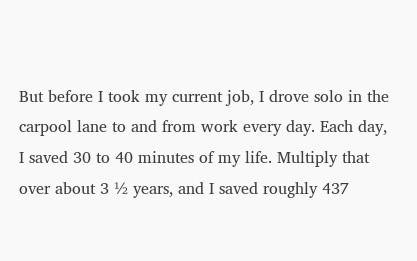But before I took my current job, I drove solo in the carpool lane to and from work every day. Each day, I saved 30 to 40 minutes of my life. Multiply that over about 3 ½ years, and I saved roughly 437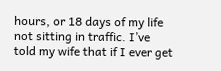hours, or 18 days of my life not sitting in traffic. I’ve told my wife that if I ever get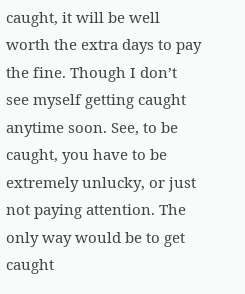caught, it will be well worth the extra days to pay the fine. Though I don’t see myself getting caught anytime soon. See, to be caught, you have to be extremely unlucky, or just not paying attention. The only way would be to get caught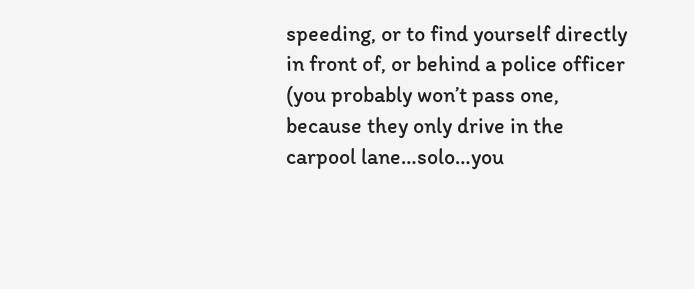speeding, or to find yourself directly in front of, or behind a police officer (you probably won’t pass one, because they only drive in the carpool lane…solo…you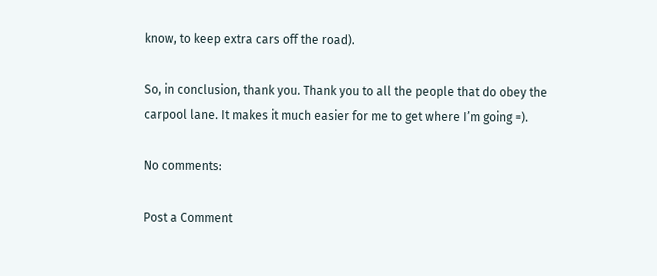know, to keep extra cars off the road).

So, in conclusion, thank you. Thank you to all the people that do obey the carpool lane. It makes it much easier for me to get where I’m going =).

No comments:

Post a Comment